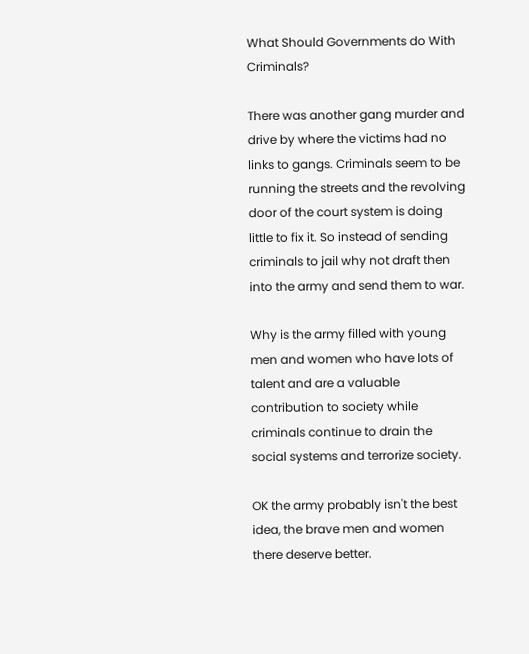What Should Governments do With Criminals?

There was another gang murder and drive by where the victims had no links to gangs. Criminals seem to be running the streets and the revolving door of the court system is doing little to fix it. So instead of sending criminals to jail why not draft then into the army and send them to war.

Why is the army filled with young men and women who have lots of talent and are a valuable contribution to society while criminals continue to drain the social systems and terrorize society.

OK the army probably isn't the best idea, the brave men and women there deserve better.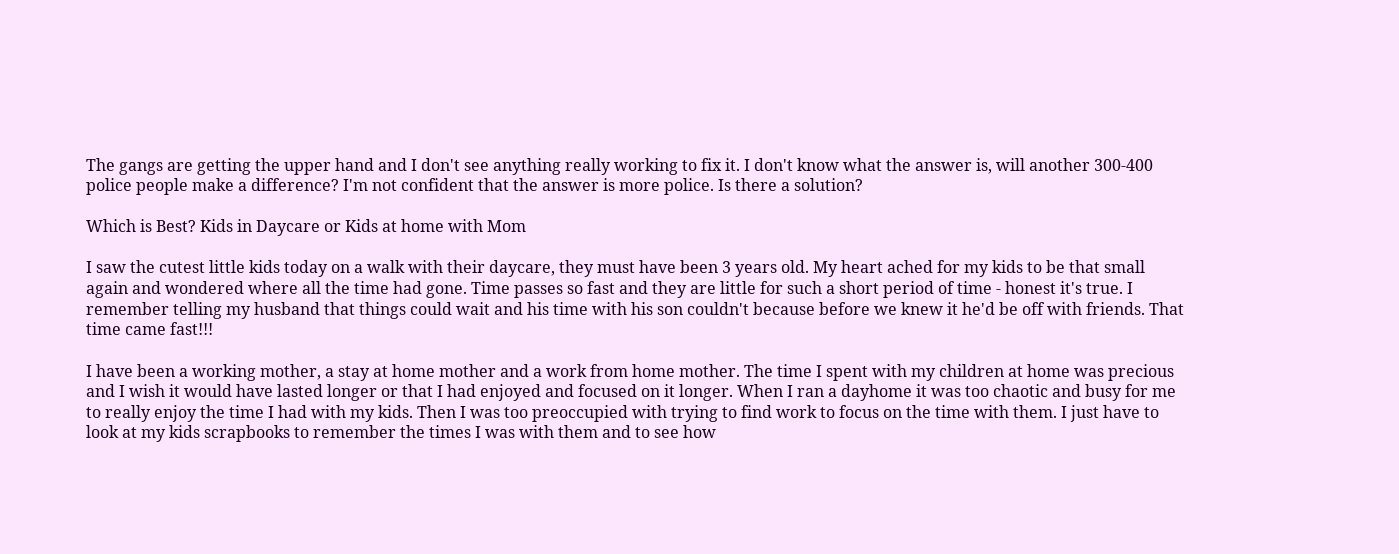The gangs are getting the upper hand and I don't see anything really working to fix it. I don't know what the answer is, will another 300-400 police people make a difference? I'm not confident that the answer is more police. Is there a solution?

Which is Best? Kids in Daycare or Kids at home with Mom

I saw the cutest little kids today on a walk with their daycare, they must have been 3 years old. My heart ached for my kids to be that small again and wondered where all the time had gone. Time passes so fast and they are little for such a short period of time - honest it's true. I remember telling my husband that things could wait and his time with his son couldn't because before we knew it he'd be off with friends. That time came fast!!!

I have been a working mother, a stay at home mother and a work from home mother. The time I spent with my children at home was precious and I wish it would have lasted longer or that I had enjoyed and focused on it longer. When I ran a dayhome it was too chaotic and busy for me to really enjoy the time I had with my kids. Then I was too preoccupied with trying to find work to focus on the time with them. I just have to look at my kids scrapbooks to remember the times I was with them and to see how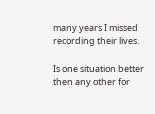many years I missed recording their lives.

Is one situation better then any other for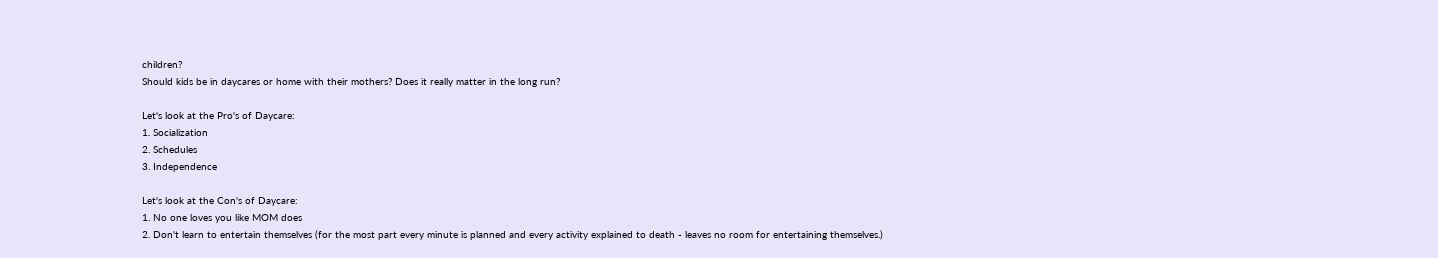children?
Should kids be in daycares or home with their mothers? Does it really matter in the long run?

Let's look at the Pro's of Daycare:
1. Socialization
2. Schedules
3. Independence

Let's look at the Con's of Daycare:
1. No one loves you like MOM does
2. Don't learn to entertain themselves (for the most part every minute is planned and every activity explained to death - leaves no room for entertaining themselves.)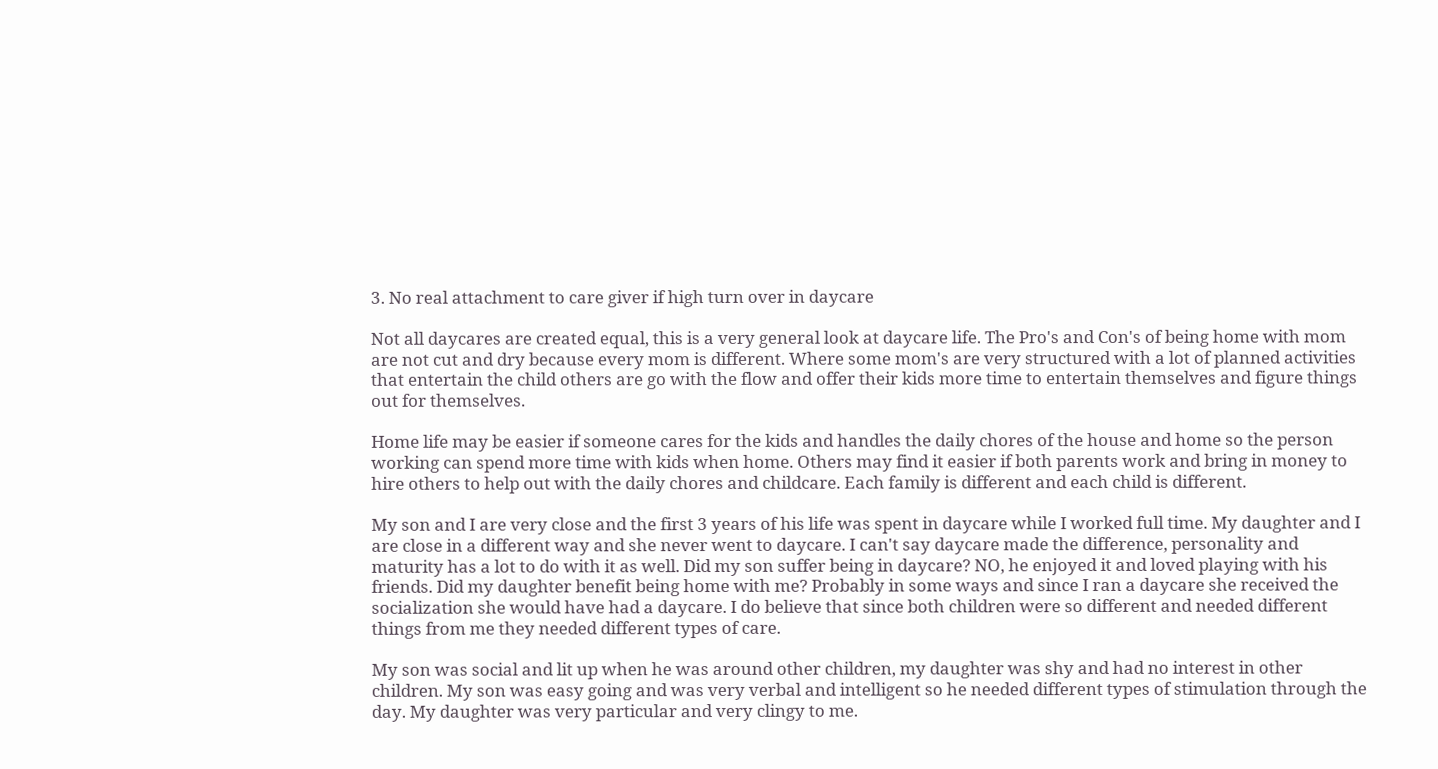3. No real attachment to care giver if high turn over in daycare

Not all daycares are created equal, this is a very general look at daycare life. The Pro's and Con's of being home with mom are not cut and dry because every mom is different. Where some mom's are very structured with a lot of planned activities that entertain the child others are go with the flow and offer their kids more time to entertain themselves and figure things out for themselves.

Home life may be easier if someone cares for the kids and handles the daily chores of the house and home so the person working can spend more time with kids when home. Others may find it easier if both parents work and bring in money to hire others to help out with the daily chores and childcare. Each family is different and each child is different.

My son and I are very close and the first 3 years of his life was spent in daycare while I worked full time. My daughter and I are close in a different way and she never went to daycare. I can't say daycare made the difference, personality and maturity has a lot to do with it as well. Did my son suffer being in daycare? NO, he enjoyed it and loved playing with his friends. Did my daughter benefit being home with me? Probably in some ways and since I ran a daycare she received the socialization she would have had a daycare. I do believe that since both children were so different and needed different things from me they needed different types of care.

My son was social and lit up when he was around other children, my daughter was shy and had no interest in other children. My son was easy going and was very verbal and intelligent so he needed different types of stimulation through the day. My daughter was very particular and very clingy to me.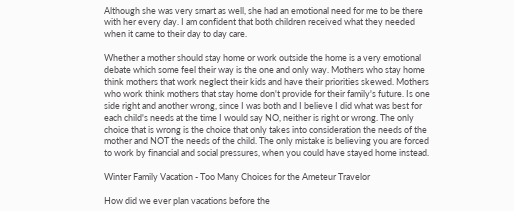Although she was very smart as well, she had an emotional need for me to be there with her every day. I am confident that both children received what they needed when it came to their day to day care.

Whether a mother should stay home or work outside the home is a very emotional debate which some feel their way is the one and only way. Mothers who stay home think mothers that work neglect their kids and have their priorities skewed. Mothers who work think mothers that stay home don't provide for their family's future. Is one side right and another wrong, since I was both and I believe I did what was best for each child's needs at the time I would say NO, neither is right or wrong. The only choice that is wrong is the choice that only takes into consideration the needs of the mother and NOT the needs of the child. The only mistake is believing you are forced to work by financial and social pressures, when you could have stayed home instead.

Winter Family Vacation - Too Many Choices for the Ameteur Travelor

How did we ever plan vacations before the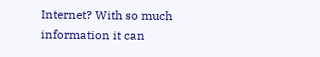Internet? With so much information it can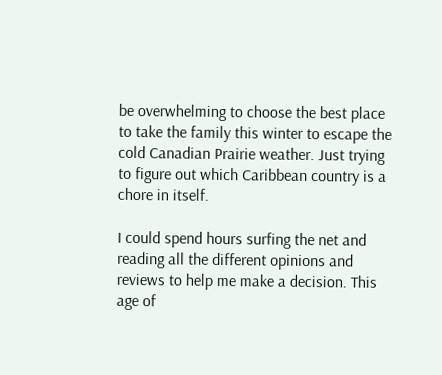be overwhelming to choose the best place to take the family this winter to escape the cold Canadian Prairie weather. Just trying to figure out which Caribbean country is a chore in itself.

I could spend hours surfing the net and reading all the different opinions and reviews to help me make a decision. This age of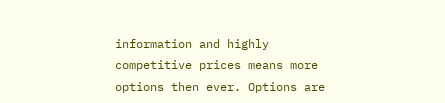information and highly competitive prices means more options then ever. Options are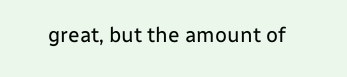great, but the amount of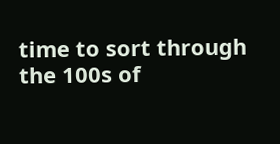time to sort through the 100s of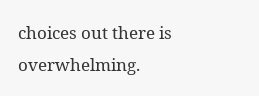choices out there is overwhelming.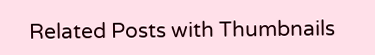Related Posts with Thumbnails